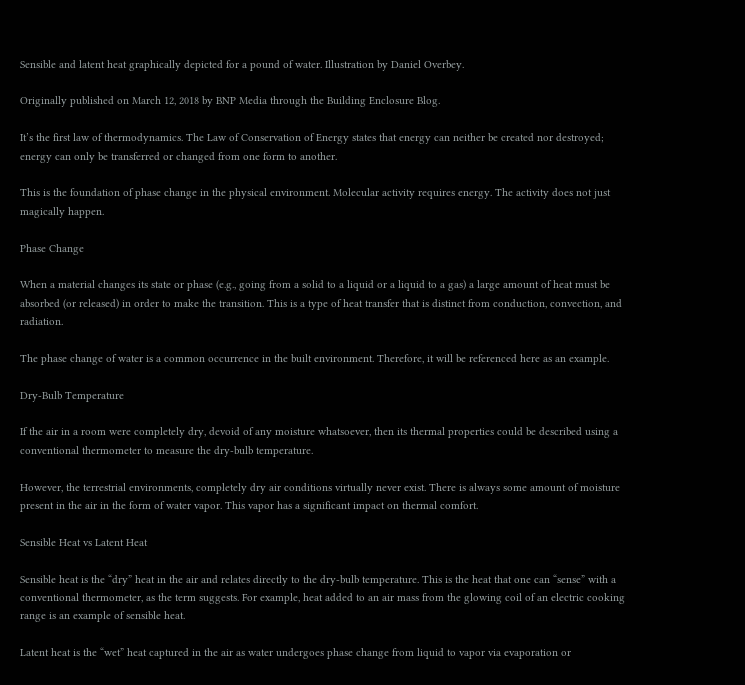Sensible and latent heat graphically depicted for a pound of water. Illustration by Daniel Overbey.

Originally published on March 12, 2018 by BNP Media through the Building Enclosure Blog.

It’s the first law of thermodynamics. The Law of Conservation of Energy states that energy can neither be created nor destroyed; energy can only be transferred or changed from one form to another.

This is the foundation of phase change in the physical environment. Molecular activity requires energy. The activity does not just magically happen.

Phase Change

When a material changes its state or phase (e.g., going from a solid to a liquid or a liquid to a gas) a large amount of heat must be absorbed (or released) in order to make the transition. This is a type of heat transfer that is distinct from conduction, convection, and radiation.

The phase change of water is a common occurrence in the built environment. Therefore, it will be referenced here as an example.

Dry-Bulb Temperature

If the air in a room were completely dry, devoid of any moisture whatsoever, then its thermal properties could be described using a conventional thermometer to measure the dry-bulb temperature.

However, the terrestrial environments, completely dry air conditions virtually never exist. There is always some amount of moisture present in the air in the form of water vapor. This vapor has a significant impact on thermal comfort.

Sensible Heat vs Latent Heat

Sensible heat is the “dry” heat in the air and relates directly to the dry-bulb temperature. This is the heat that one can “sense” with a conventional thermometer, as the term suggests. For example, heat added to an air mass from the glowing coil of an electric cooking range is an example of sensible heat.

Latent heat is the “wet” heat captured in the air as water undergoes phase change from liquid to vapor via evaporation or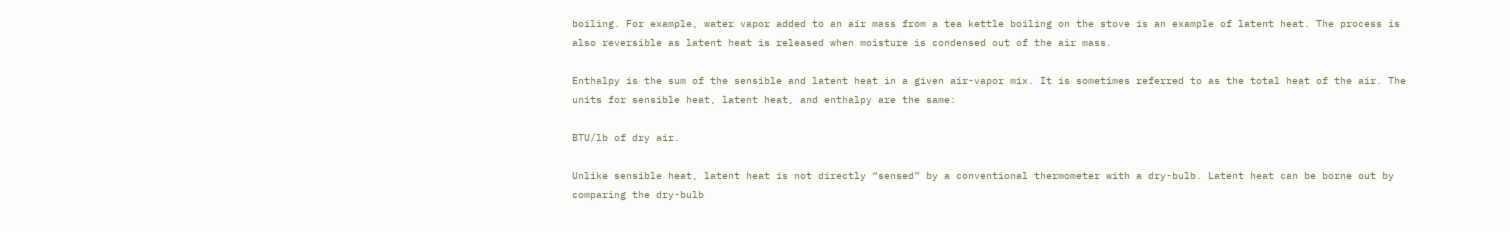boiling. For example, water vapor added to an air mass from a tea kettle boiling on the stove is an example of latent heat. The process is also reversible as latent heat is released when moisture is condensed out of the air mass.

Enthalpy is the sum of the sensible and latent heat in a given air-vapor mix. It is sometimes referred to as the total heat of the air. The units for sensible heat, latent heat, and enthalpy are the same:

BTU/lb of dry air.

Unlike sensible heat, latent heat is not directly “sensed” by a conventional thermometer with a dry-bulb. Latent heat can be borne out by comparing the dry-bulb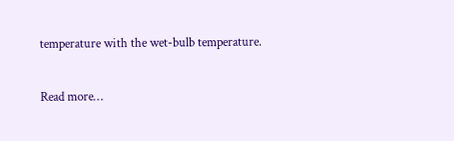temperature with the wet-bulb temperature.

Read more…